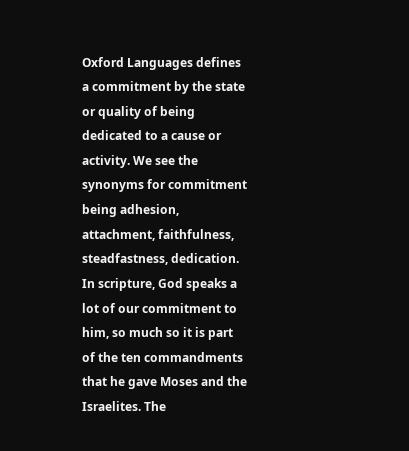Oxford Languages defines a commitment by the state or quality of being dedicated to a cause or activity. We see the synonyms for commitment being adhesion, attachment, faithfulness, steadfastness, dedication. In scripture, God speaks a lot of our commitment to him, so much so it is part of the ten commandments that he gave Moses and the Israelites. The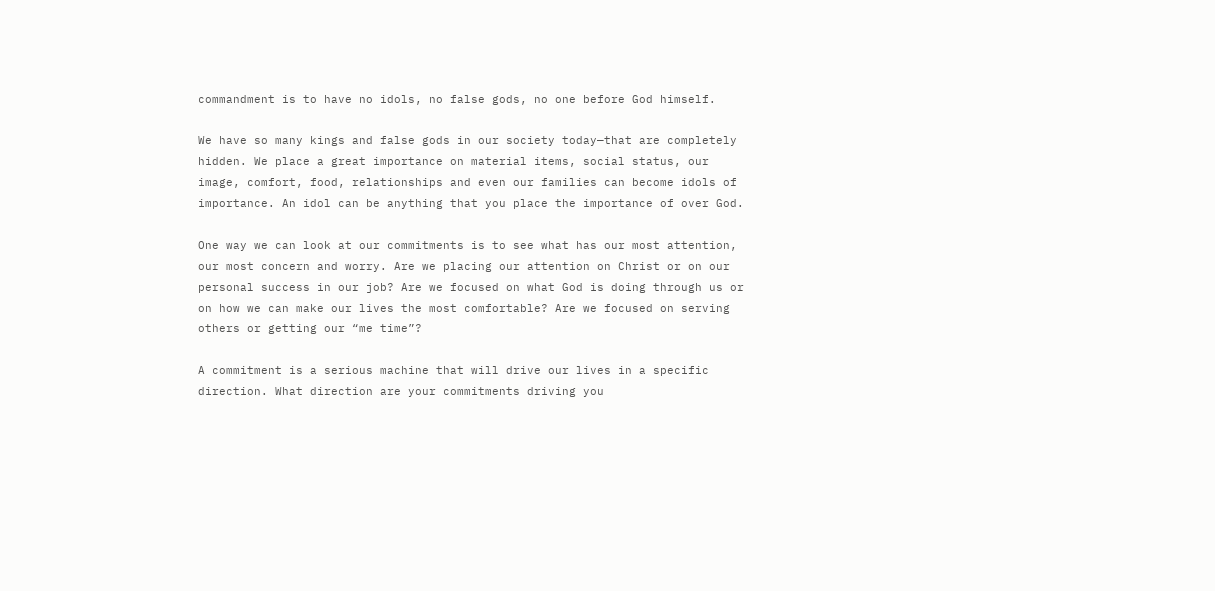commandment is to have no idols, no false gods, no one before God himself.

We have so many kings and false gods in our society today—that are completely hidden. We place a great importance on material items, social status, our image, comfort, food, relationships and even our families can become idols of importance. An idol can be anything that you place the importance of over God.

One way we can look at our commitments is to see what has our most attention, our most concern and worry. Are we placing our attention on Christ or on our personal success in our job? Are we focused on what God is doing through us or on how we can make our lives the most comfortable? Are we focused on serving others or getting our “me time”?

A commitment is a serious machine that will drive our lives in a specific direction. What direction are your commitments driving you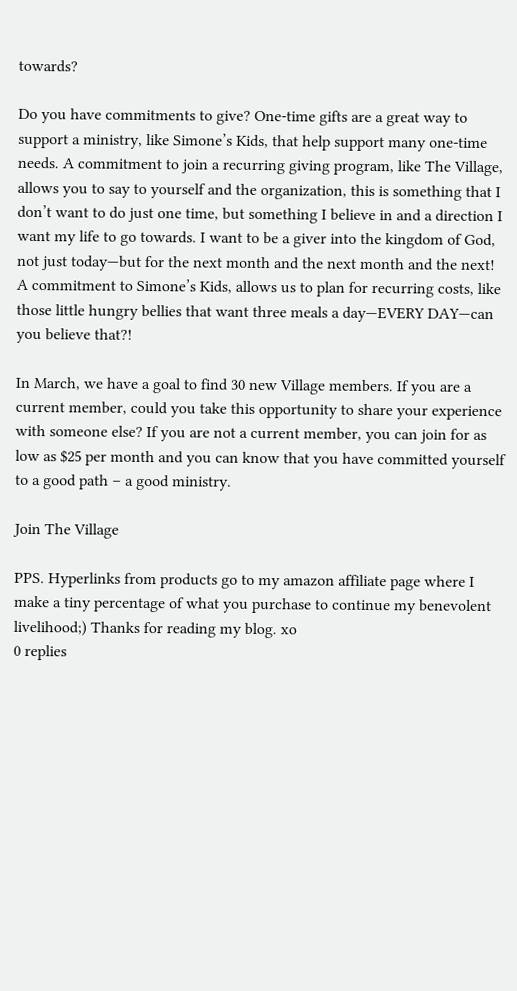towards?

Do you have commitments to give? One-time gifts are a great way to support a ministry, like Simone’s Kids, that help support many one-time needs. A commitment to join a recurring giving program, like The Village, allows you to say to yourself and the organization, this is something that I don’t want to do just one time, but something I believe in and a direction I want my life to go towards. I want to be a giver into the kingdom of God, not just today—but for the next month and the next month and the next! A commitment to Simone’s Kids, allows us to plan for recurring costs, like those little hungry bellies that want three meals a day—EVERY DAY—can you believe that?!

In March, we have a goal to find 30 new Village members. If you are a current member, could you take this opportunity to share your experience with someone else? If you are not a current member, you can join for as low as $25 per month and you can know that you have committed yourself to a good path – a good ministry.

Join The Village

PPS. Hyperlinks from products go to my amazon affiliate page where I make a tiny percentage of what you purchase to continue my benevolent livelihood;) Thanks for reading my blog. xo
0 replies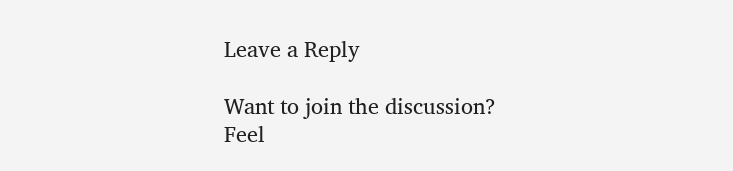Leave a Reply

Want to join the discussion?
Feel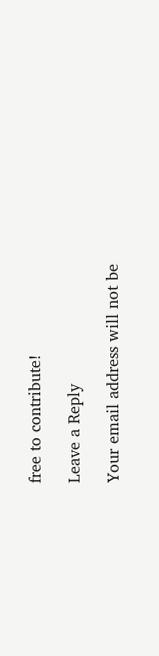free to contribute!

Leave a Reply

Your email address will not be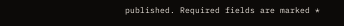published. Required fields are marked *